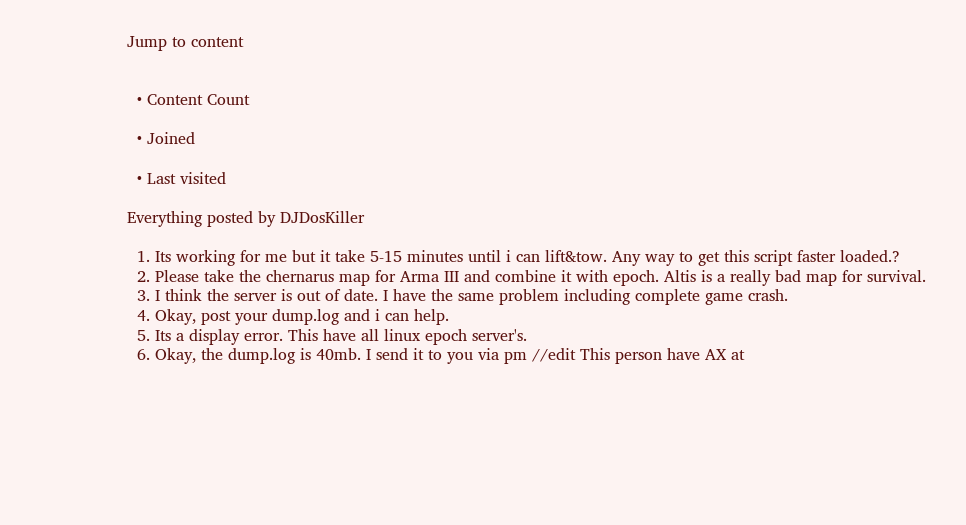Jump to content


  • Content Count

  • Joined

  • Last visited

Everything posted by DJDosKiller

  1. Its working for me but it take 5-15 minutes until i can lift&tow. Any way to get this script faster loaded.?
  2. Please take the chernarus map for Arma III and combine it with epoch. Altis is a really bad map for survival.
  3. I think the server is out of date. I have the same problem including complete game crash.
  4. Okay, post your dump.log and i can help.
  5. Its a display error. This have all linux epoch server's.
  6. Okay, the dump.log is 40mb. I send it to you via pm //edit This person have AX at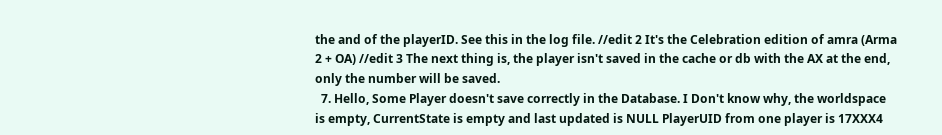the and of the playerID. See this in the log file. //edit 2 It's the Celebration edition of amra (Arma 2 + OA) //edit 3 The next thing is, the player isn't saved in the cache or db with the AX at the end, only the number will be saved.
  7. Hello, Some Player doesn't save correctly in the Database. I Don't know why, the worldspace is empty, CurrentState is empty and last updated is NULL PlayerUID from one player is 17XXX4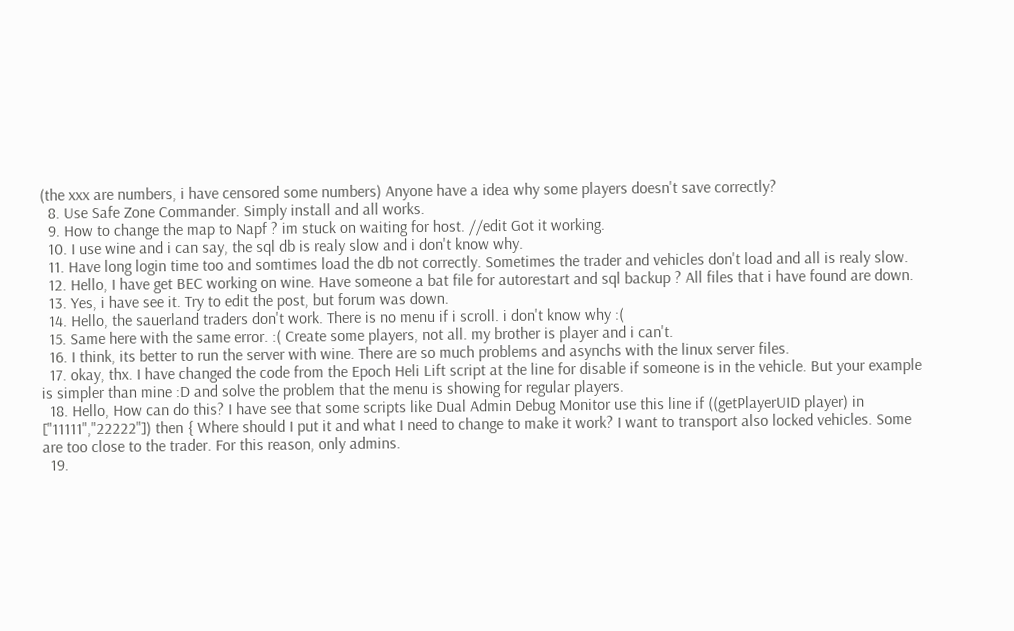(the xxx are numbers, i have censored some numbers) Anyone have a idea why some players doesn't save correctly?
  8. Use Safe Zone Commander. Simply install and all works.
  9. How to change the map to Napf ? im stuck on waiting for host. //edit Got it working.
  10. I use wine and i can say, the sql db is realy slow and i don't know why.
  11. Have long login time too and somtimes load the db not correctly. Sometimes the trader and vehicles don't load and all is realy slow.
  12. Hello, I have get BEC working on wine. Have someone a bat file for autorestart and sql backup ? All files that i have found are down.
  13. Yes, i have see it. Try to edit the post, but forum was down.
  14. Hello, the sauerland traders don't work. There is no menu if i scroll. i don't know why :(
  15. Same here with the same error. :( Create some players, not all. my brother is player and i can't.
  16. I think, its better to run the server with wine. There are so much problems and asynchs with the linux server files.
  17. okay, thx. I have changed the code from the Epoch Heli Lift script at the line for disable if someone is in the vehicle. But your example is simpler than mine :D and solve the problem that the menu is showing for regular players.
  18. Hello, How can do this? I have see that some scripts like Dual Admin Debug Monitor use this line if ((getPlayerUID player) in ["11111","22222"]) then { Where should I put it and what I need to change to make it work? I want to transport also locked vehicles. Some are too close to the trader. For this reason, only admins.
  19.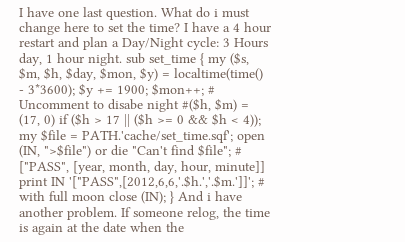I have one last question. What do i must change here to set the time? I have a 4 hour restart and plan a Day/Night cycle: 3 Hours day, 1 hour night. sub set_time { my ($s, $m, $h, $day, $mon, $y) = localtime(time() - 3*3600); $y += 1900; $mon++; # Uncomment to disabe night #($h, $m) = (17, 0) if ($h > 17 || ($h >= 0 && $h < 4)); my $file = PATH.'cache/set_time.sqf'; open (IN, ">$file") or die "Can't find $file"; # ["PASS", [year, month, day, hour, minute]] print IN '["PASS",[2012,6,6,'.$h.','.$m.']]'; # with full moon close (IN); } And i have another problem. If someone relog, the time is again at the date when the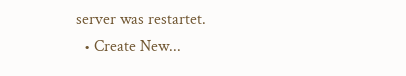server was restartet.
  • Create New...